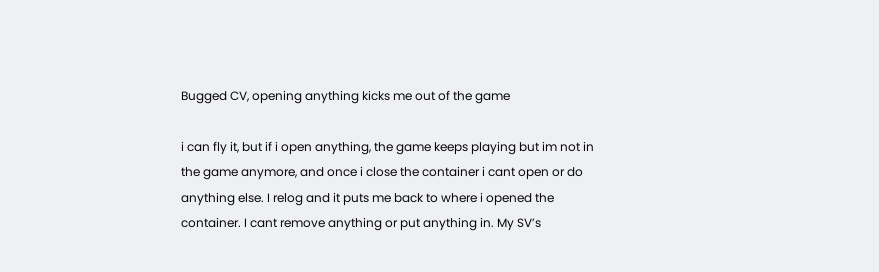Bugged CV, opening anything kicks me out of the game

i can fly it, but if i open anything, the game keeps playing but im not in the game anymore, and once i close the container i cant open or do anything else. I relog and it puts me back to where i opened the container. I cant remove anything or put anything in. My SV’s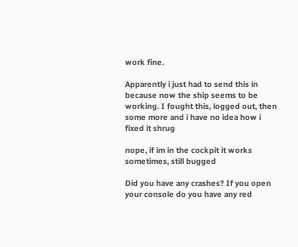work fine.

Apparently i just had to send this in because now the ship seems to be working. I fought this, logged out, then some more and i have no idea how i fixed it shrug

nope, if im in the cockpit it works sometimes, still bugged

Did you have any crashes? If you open your console do you have any red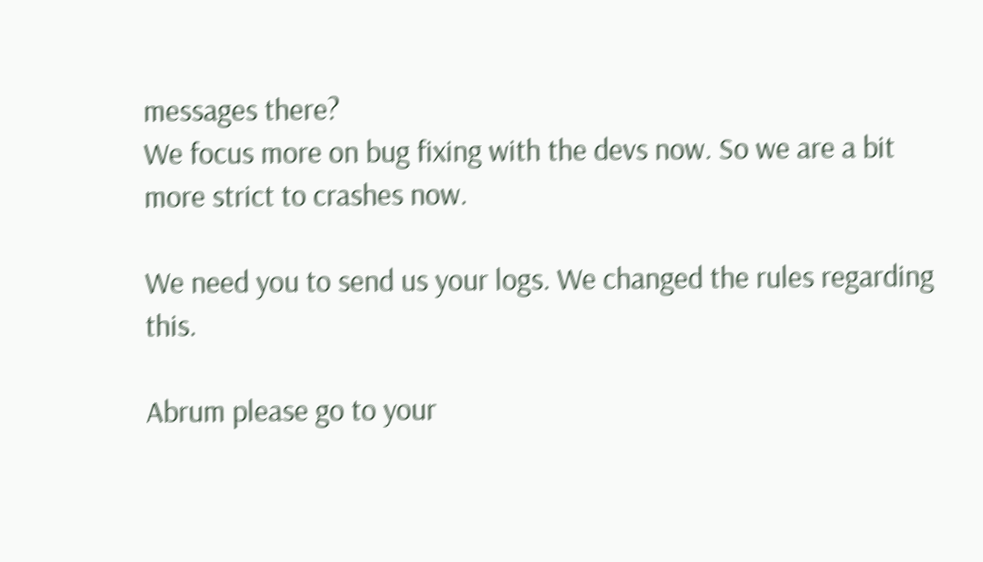messages there?
We focus more on bug fixing with the devs now. So we are a bit more strict to crashes now.

We need you to send us your logs. We changed the rules regarding this.

Abrum please go to your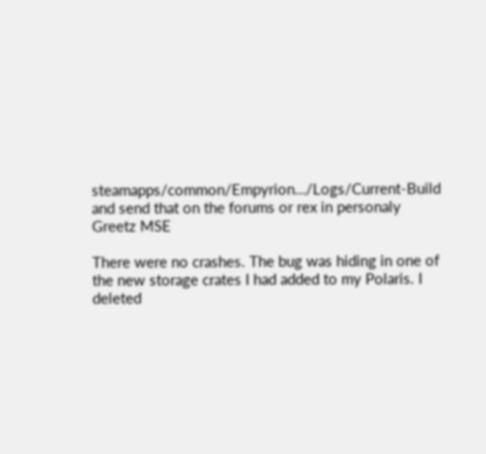steamapps/common/Empyrion…/Logs/Current-Build and send that on the forums or rex in personaly
Greetz MSE

There were no crashes. The bug was hiding in one of the new storage crates I had added to my Polaris. I deleted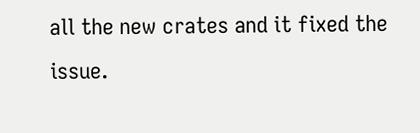all the new crates and it fixed the issue.